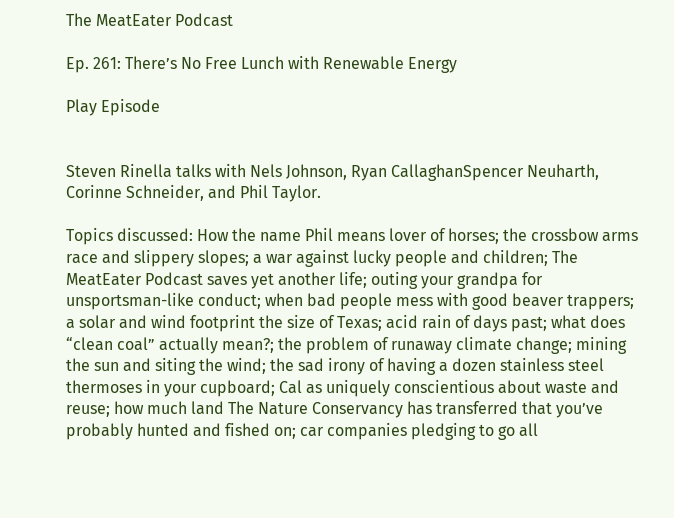The MeatEater Podcast

Ep. 261: There’s No Free Lunch with Renewable Energy

Play Episode


Steven Rinella talks with Nels Johnson, Ryan CallaghanSpencer Neuharth, Corinne Schneider, and Phil Taylor.

Topics discussed: How the name Phil means lover of horses; the crossbow arms race and slippery slopes; a war against lucky people and children; The MeatEater Podcast saves yet another life; outing your grandpa for unsportsman-like conduct; when bad people mess with good beaver trappers; a solar and wind footprint the size of Texas; acid rain of days past; what does “clean coal” actually mean?; the problem of runaway climate change; mining the sun and siting the wind; the sad irony of having a dozen stainless steel thermoses in your cupboard; Cal as uniquely conscientious about waste and reuse; how much land The Nature Conservancy has transferred that you’ve probably hunted and fished on; car companies pledging to go all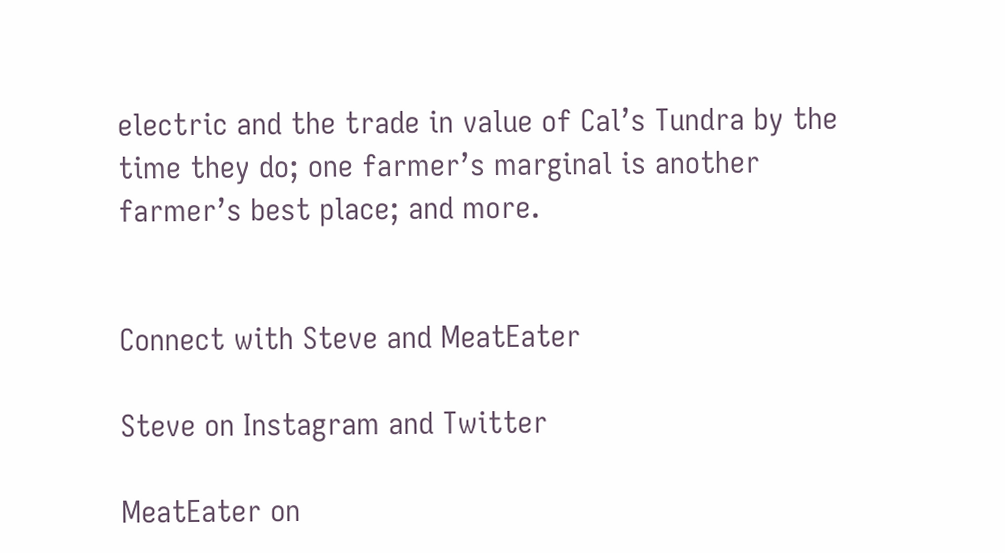electric and the trade in value of Cal’s Tundra by the time they do; one farmer’s marginal is another farmer’s best place; and more.


Connect with Steve and MeatEater

Steve on Instagram and Twitter

MeatEater on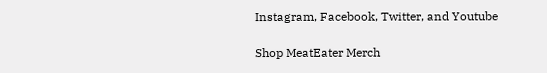Instagram, Facebook, Twitter, and Youtube

Shop MeatEater Merch